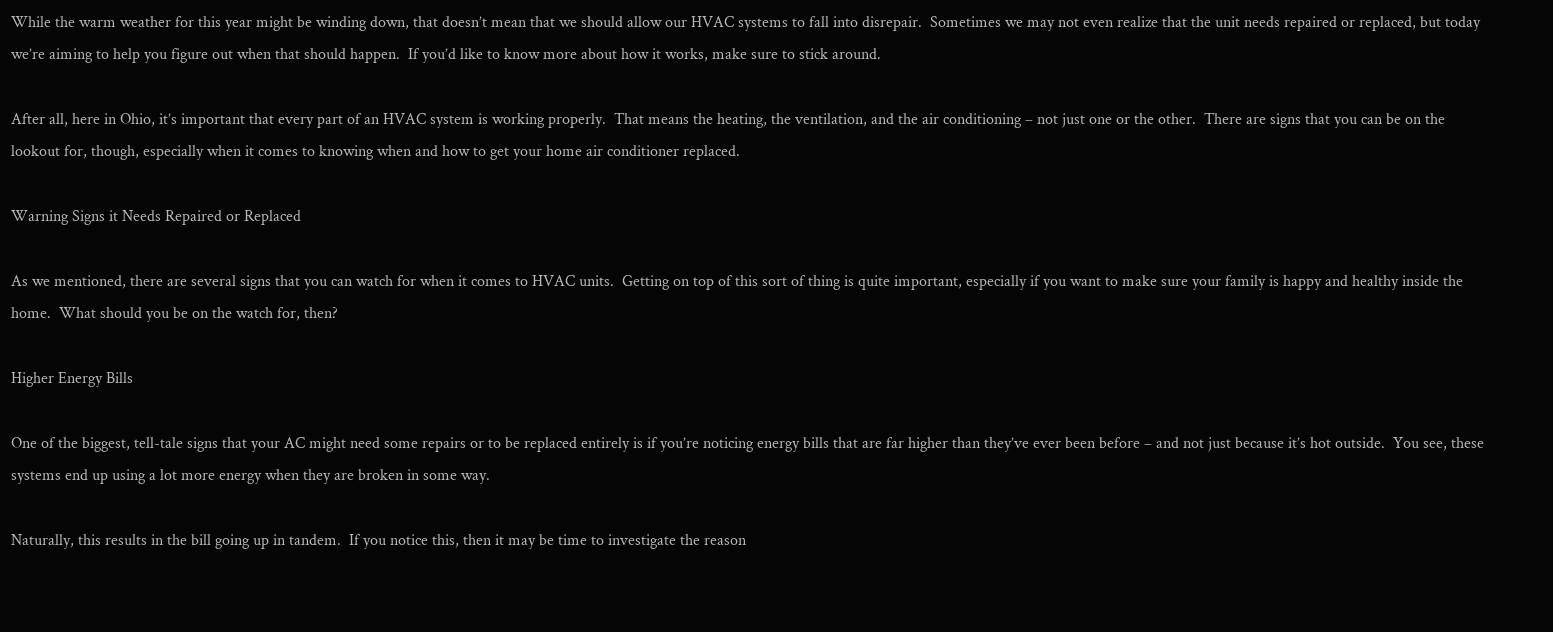While the warm weather for this year might be winding down, that doesn’t mean that we should allow our HVAC systems to fall into disrepair.  Sometimes we may not even realize that the unit needs repaired or replaced, but today we’re aiming to help you figure out when that should happen.  If you’d like to know more about how it works, make sure to stick around.

After all, here in Ohio, it’s important that every part of an HVAC system is working properly.  That means the heating, the ventilation, and the air conditioning – not just one or the other.  There are signs that you can be on the lookout for, though, especially when it comes to knowing when and how to get your home air conditioner replaced.

Warning Signs it Needs Repaired or Replaced

As we mentioned, there are several signs that you can watch for when it comes to HVAC units.  Getting on top of this sort of thing is quite important, especially if you want to make sure your family is happy and healthy inside the home.  What should you be on the watch for, then?

Higher Energy Bills

One of the biggest, tell-tale signs that your AC might need some repairs or to be replaced entirely is if you’re noticing energy bills that are far higher than they’ve ever been before – and not just because it’s hot outside.  You see, these systems end up using a lot more energy when they are broken in some way.

Naturally, this results in the bill going up in tandem.  If you notice this, then it may be time to investigate the reason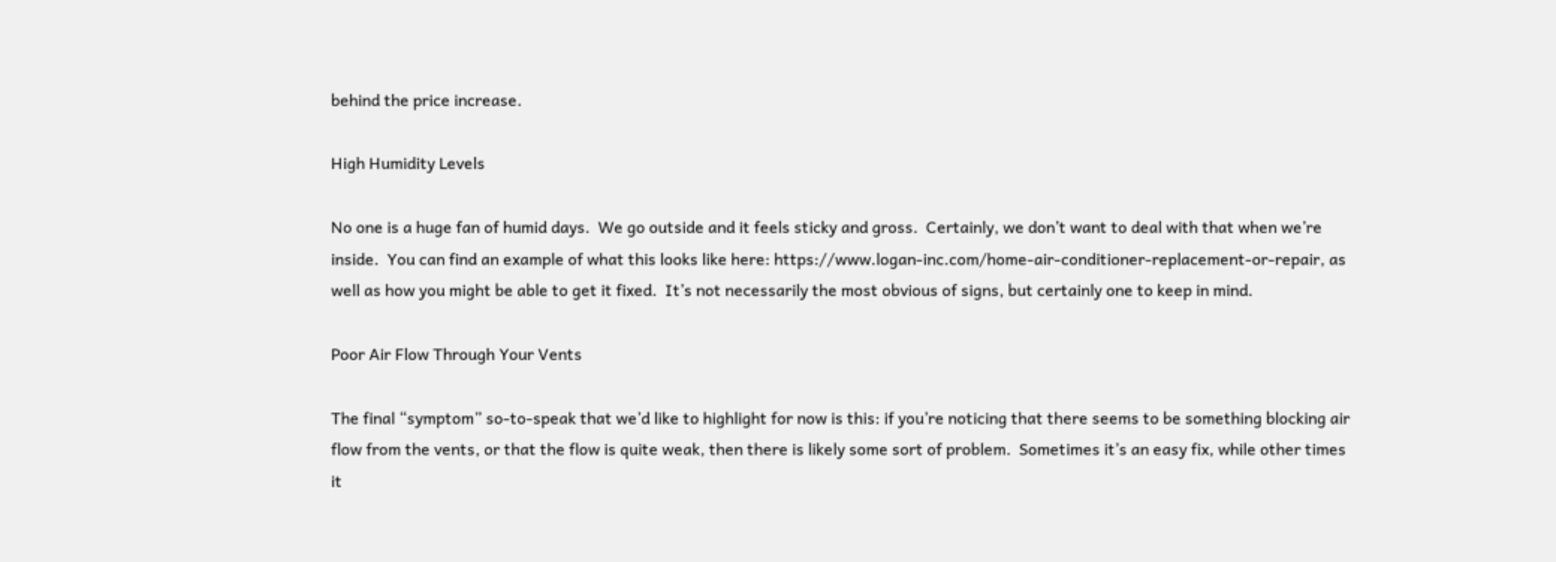behind the price increase.

High Humidity Levels

No one is a huge fan of humid days.  We go outside and it feels sticky and gross.  Certainly, we don’t want to deal with that when we’re inside.  You can find an example of what this looks like here: https://www.logan-inc.com/home-air-conditioner-replacement-or-repair, as well as how you might be able to get it fixed.  It’s not necessarily the most obvious of signs, but certainly one to keep in mind.

Poor Air Flow Through Your Vents

The final “symptom” so-to-speak that we’d like to highlight for now is this: if you’re noticing that there seems to be something blocking air flow from the vents, or that the flow is quite weak, then there is likely some sort of problem.  Sometimes it’s an easy fix, while other times it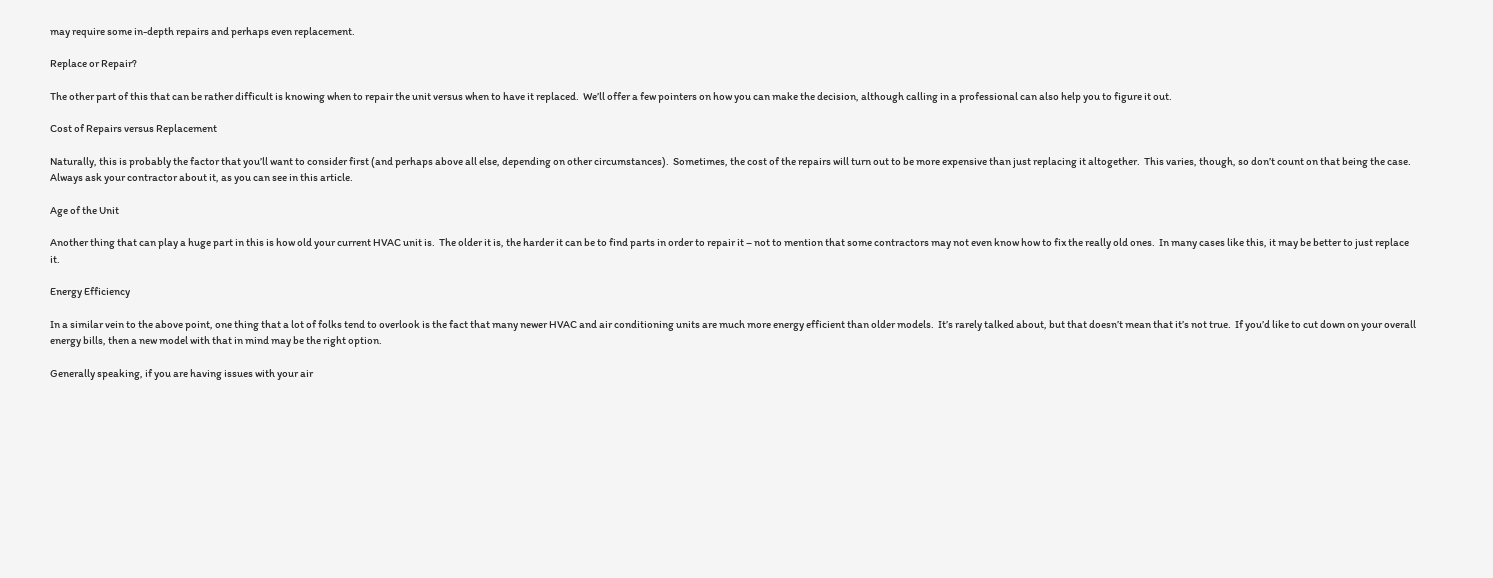may require some in-depth repairs and perhaps even replacement.

Replace or Repair?

The other part of this that can be rather difficult is knowing when to repair the unit versus when to have it replaced.  We’ll offer a few pointers on how you can make the decision, although calling in a professional can also help you to figure it out.

Cost of Repairs versus Replacement

Naturally, this is probably the factor that you’ll want to consider first (and perhaps above all else, depending on other circumstances).  Sometimes, the cost of the repairs will turn out to be more expensive than just replacing it altogether.  This varies, though, so don’t count on that being the case.  Always ask your contractor about it, as you can see in this article.

Age of the Unit

Another thing that can play a huge part in this is how old your current HVAC unit is.  The older it is, the harder it can be to find parts in order to repair it – not to mention that some contractors may not even know how to fix the really old ones.  In many cases like this, it may be better to just replace it.

Energy Efficiency

In a similar vein to the above point, one thing that a lot of folks tend to overlook is the fact that many newer HVAC and air conditioning units are much more energy efficient than older models.  It’s rarely talked about, but that doesn’t mean that it’s not true.  If you’d like to cut down on your overall energy bills, then a new model with that in mind may be the right option.

Generally speaking, if you are having issues with your air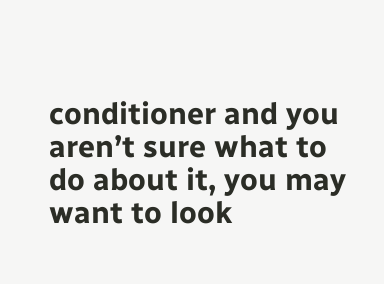conditioner and you aren’t sure what to do about it, you may want to look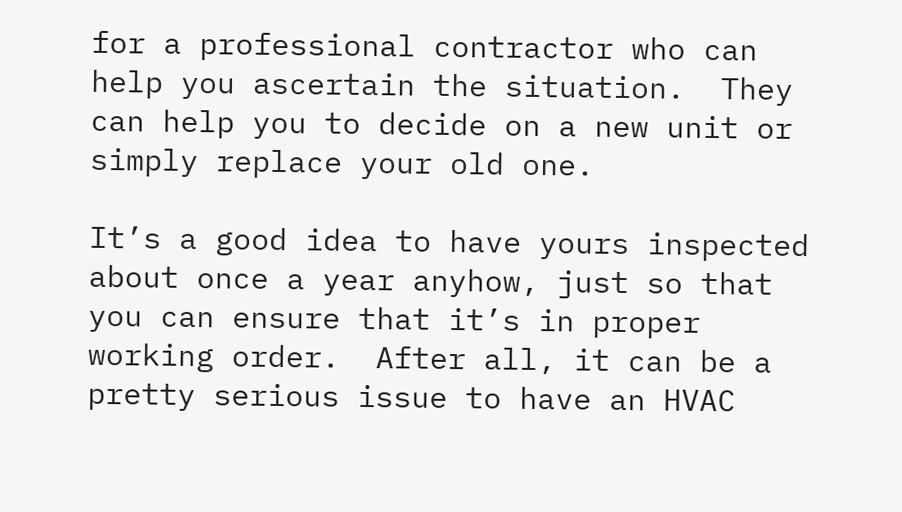for a professional contractor who can help you ascertain the situation.  They can help you to decide on a new unit or simply replace your old one.

It’s a good idea to have yours inspected about once a year anyhow, just so that you can ensure that it’s in proper working order.  After all, it can be a pretty serious issue to have an HVAC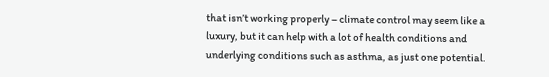that isn’t working properly – climate control may seem like a luxury, but it can help with a lot of health conditions and underlying conditions such as asthma, as just one potential.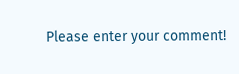Please enter your comment!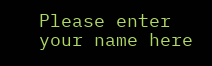Please enter your name here